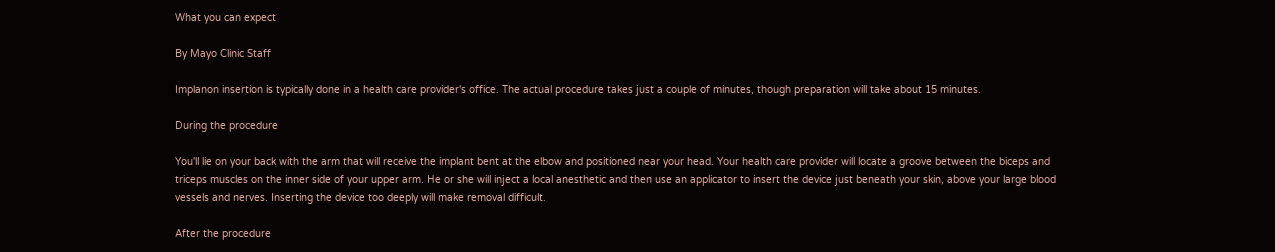What you can expect

By Mayo Clinic Staff

Implanon insertion is typically done in a health care provider's office. The actual procedure takes just a couple of minutes, though preparation will take about 15 minutes.

During the procedure

You'll lie on your back with the arm that will receive the implant bent at the elbow and positioned near your head. Your health care provider will locate a groove between the biceps and triceps muscles on the inner side of your upper arm. He or she will inject a local anesthetic and then use an applicator to insert the device just beneath your skin, above your large blood vessels and nerves. Inserting the device too deeply will make removal difficult.

After the procedure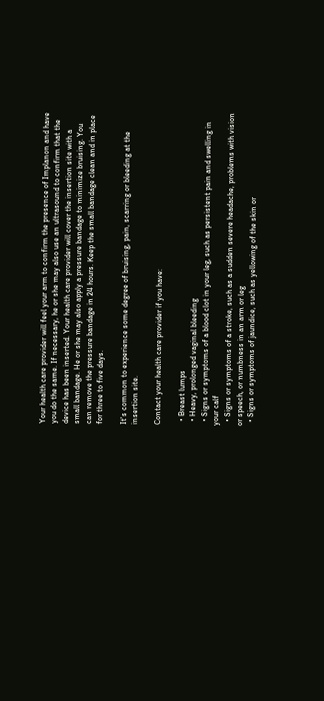Your health care provider will feel your arm to confirm the presence of Implanon and have you do the same. If necessary, he or she may also use an ultrasound to confirm that the device has been inserted. Your health care provider will cover the insertion site with a small bandage. He or she may also apply a pressure bandage to minimize bruising. You can remove the pressure bandage in 24 hours. Keep the small bandage clean and in place for three to five days.

It's common to experience some degree of bruising, pain, scarring or bleeding at the insertion site.

Contact your health care provider if you have:

  • Breast lumps
  • Heavy, prolonged vaginal bleeding
  • Signs or symptoms of a blood clot in your leg, such as persistent pain and swelling in your calf
  • Signs or symptoms of a stroke, such as a sudden severe headache, problems with vision or speech, or numbness in an arm or leg
  • Signs or symptoms of jaundice, such as yellowing of the skin or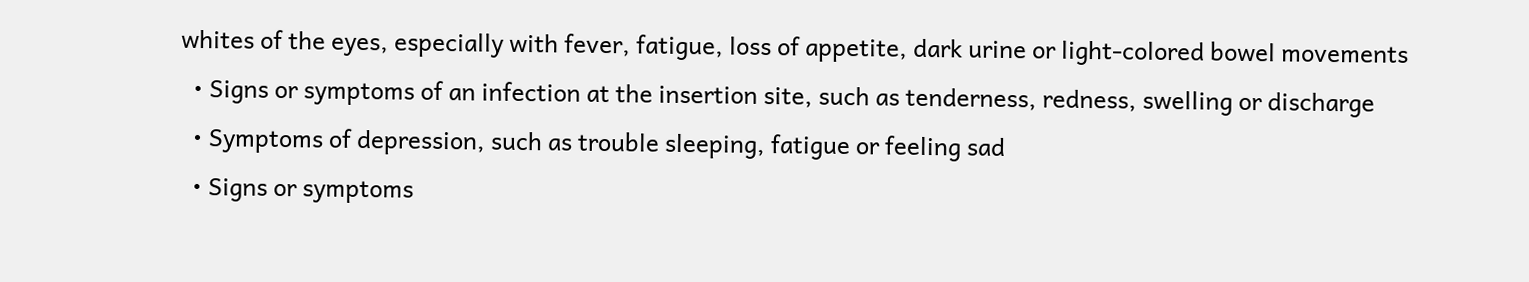whites of the eyes, especially with fever, fatigue, loss of appetite, dark urine or light-colored bowel movements
  • Signs or symptoms of an infection at the insertion site, such as tenderness, redness, swelling or discharge
  • Symptoms of depression, such as trouble sleeping, fatigue or feeling sad
  • Signs or symptoms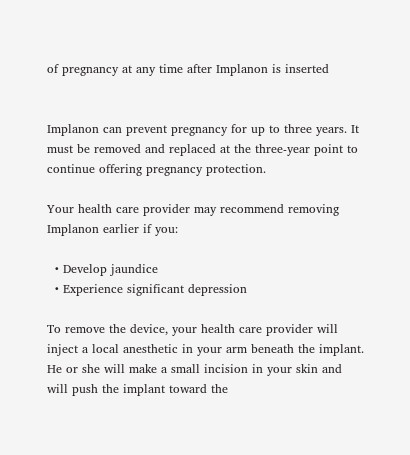of pregnancy at any time after Implanon is inserted


Implanon can prevent pregnancy for up to three years. It must be removed and replaced at the three-year point to continue offering pregnancy protection.

Your health care provider may recommend removing Implanon earlier if you:

  • Develop jaundice
  • Experience significant depression

To remove the device, your health care provider will inject a local anesthetic in your arm beneath the implant. He or she will make a small incision in your skin and will push the implant toward the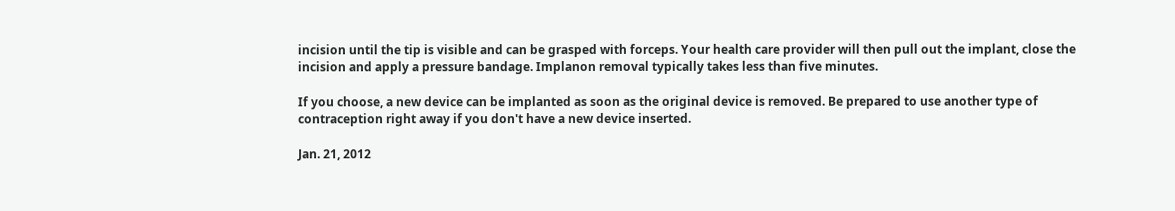incision until the tip is visible and can be grasped with forceps. Your health care provider will then pull out the implant, close the incision and apply a pressure bandage. Implanon removal typically takes less than five minutes.

If you choose, a new device can be implanted as soon as the original device is removed. Be prepared to use another type of contraception right away if you don't have a new device inserted.

Jan. 21, 2012